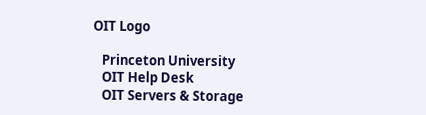OIT Logo

   Princeton University
   OIT Help Desk
   OIT Servers & Storage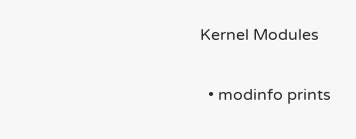Kernel Modules

  • modinfo prints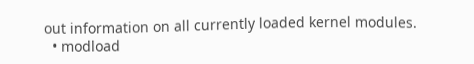out information on all currently loaded kernel modules.
  • modload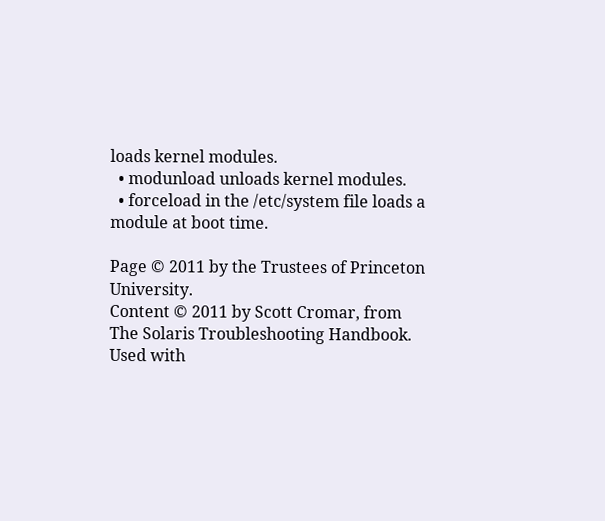loads kernel modules.
  • modunload unloads kernel modules.
  • forceload in the /etc/system file loads a module at boot time.

Page © 2011 by the Trustees of Princeton University.
Content © 2011 by Scott Cromar, from The Solaris Troubleshooting Handbook. Used with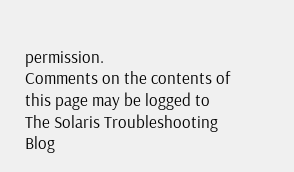permission.
Comments on the contents of this page may be logged to
The Solaris Troubleshooting Blog